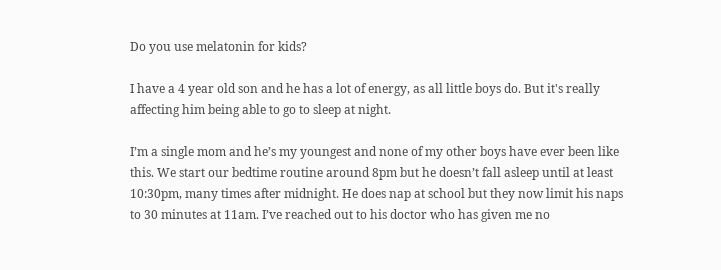Do you use melatonin for kids?

I have a 4 year old son and he has a lot of energy, as all little boys do. But it's really affecting him being able to go to sleep at night.

I’m a single mom and he’s my youngest and none of my other boys have ever been like this. We start our bedtime routine around 8pm but he doesn’t fall asleep until at least 10:30pm, many times after midnight. He does nap at school but they now limit his naps to 30 minutes at 11am. I’ve reached out to his doctor who has given me no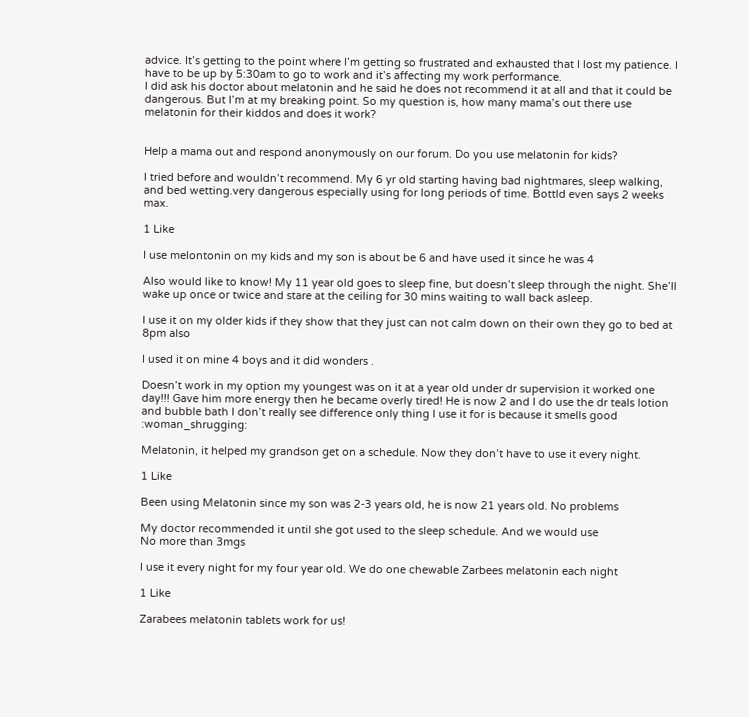advice. It’s getting to the point where I’m getting so frustrated and exhausted that I lost my patience. I have to be up by 5:30am to go to work and it’s affecting my work performance.
I did ask his doctor about melatonin and he said he does not recommend it at all and that it could be dangerous. But I’m at my breaking point. So my question is, how many mama’s out there use melatonin for their kiddos and does it work?


Help a mama out and respond anonymously on our forum. Do you use melatonin for kids?

I tried before and wouldn’t recommend. My 6 yr old starting having bad nightmares, sleep walking, and bed wetting.very dangerous especially using for long periods of time. Bottld even says 2 weeks max.

1 Like

I use melontonin on my kids and my son is about be 6 and have used it since he was 4

Also would like to know! My 11 year old goes to sleep fine, but doesn’t sleep through the night. She’ll wake up once or twice and stare at the ceiling for 30 mins waiting to wall back asleep.

I use it on my older kids if they show that they just can not calm down on their own they go to bed at 8pm also

I used it on mine 4 boys and it did wonders .

Doesn’t work in my option my youngest was on it at a year old under dr supervision it worked one day!!! Gave him more energy then he became overly tired! He is now 2 and I do use the dr teals lotion and bubble bath I don’t really see difference only thing I use it for is because it smells good :woman_shrugging:

Melatonin, it helped my grandson get on a schedule. Now they don’t have to use it every night.

1 Like

Been using Melatonin since my son was 2-3 years old, he is now 21 years old. No problems

My doctor recommended it until she got used to the sleep schedule. And we would use
No more than 3mgs

I use it every night for my four year old. We do one chewable Zarbees melatonin each night

1 Like

Zarabees melatonin tablets work for us!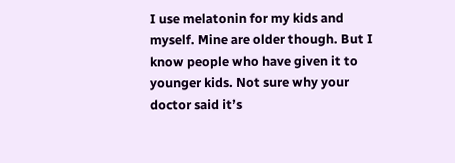I use melatonin for my kids and myself. Mine are older though. But I know people who have given it to younger kids. Not sure why your doctor said it’s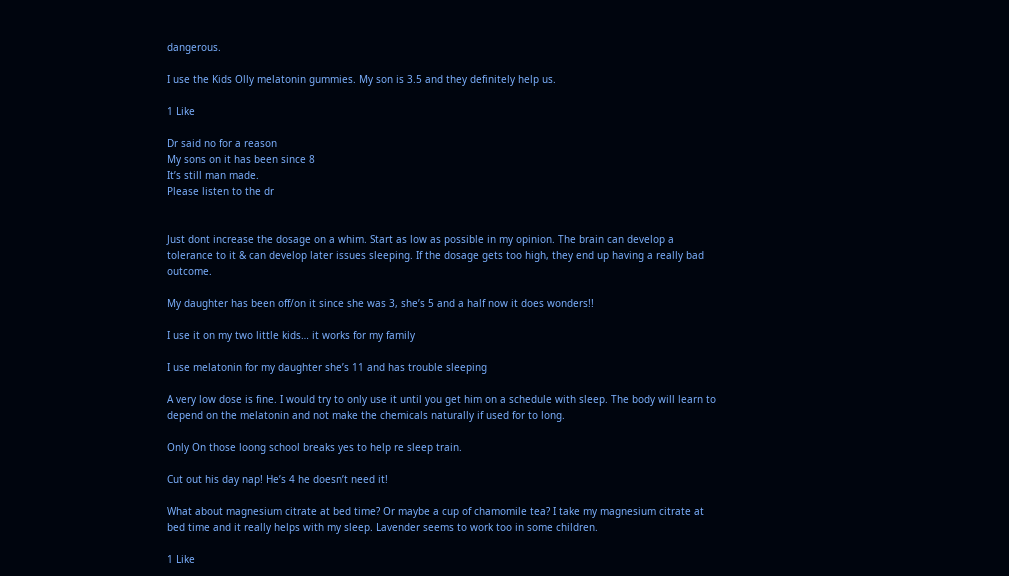dangerous.

I use the Kids Olly melatonin gummies. My son is 3.5 and they definitely help us.

1 Like

Dr said no for a reason
My sons on it has been since 8
It’s still man made.
Please listen to the dr


Just dont increase the dosage on a whim. Start as low as possible in my opinion. The brain can develop a tolerance to it & can develop later issues sleeping. If the dosage gets too high, they end up having a really bad outcome.

My daughter has been off/on it since she was 3, she’s 5 and a half now it does wonders!!

I use it on my two little kids… it works for my family

I use melatonin for my daughter she’s 11 and has trouble sleeping

A very low dose is fine. I would try to only use it until you get him on a schedule with sleep. The body will learn to depend on the melatonin and not make the chemicals naturally if used for to long.

Only On those loong school breaks yes to help re sleep train.

Cut out his day nap! He’s 4 he doesn’t need it!

What about magnesium citrate at bed time? Or maybe a cup of chamomile tea? I take my magnesium citrate at bed time and it really helps with my sleep. Lavender seems to work too in some children.

1 Like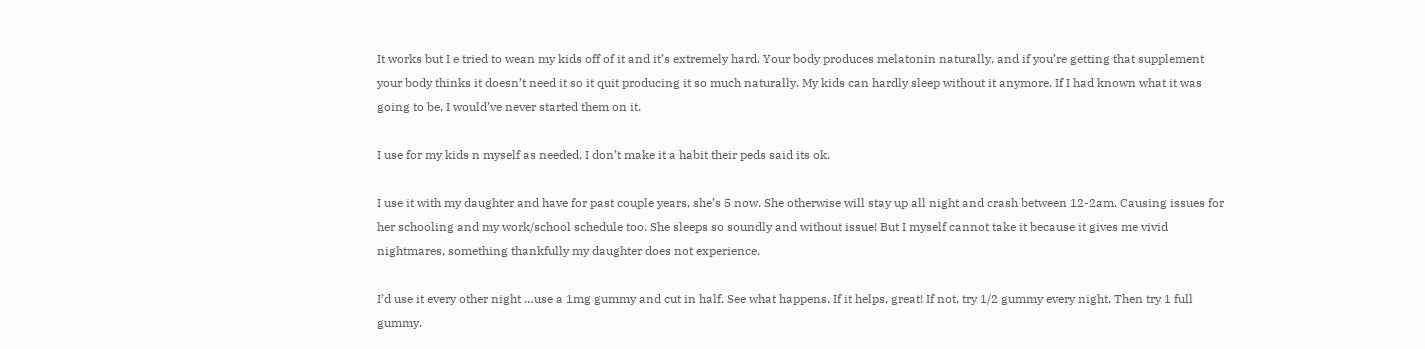It works but I e tried to wean my kids off of it and it’s extremely hard. Your body produces melatonin naturally, and if you’re getting that supplement your body thinks it doesn’t need it so it quit producing it so much naturally. My kids can hardly sleep without it anymore. If I had known what it was going to be, I would’ve never started them on it.

I use for my kids n myself as needed, I don’t make it a habit their peds said its ok.

I use it with my daughter and have for past couple years, she’s 5 now. She otherwise will stay up all night and crash between 12-2am. Causing issues for her schooling and my work/school schedule too. She sleeps so soundly and without issue! But I myself cannot take it because it gives me vivid nightmares, something thankfully my daughter does not experience.

I’d use it every other night …use a 1mg gummy and cut in half. See what happens. If it helps, great! If not, try 1/2 gummy every night. Then try 1 full gummy.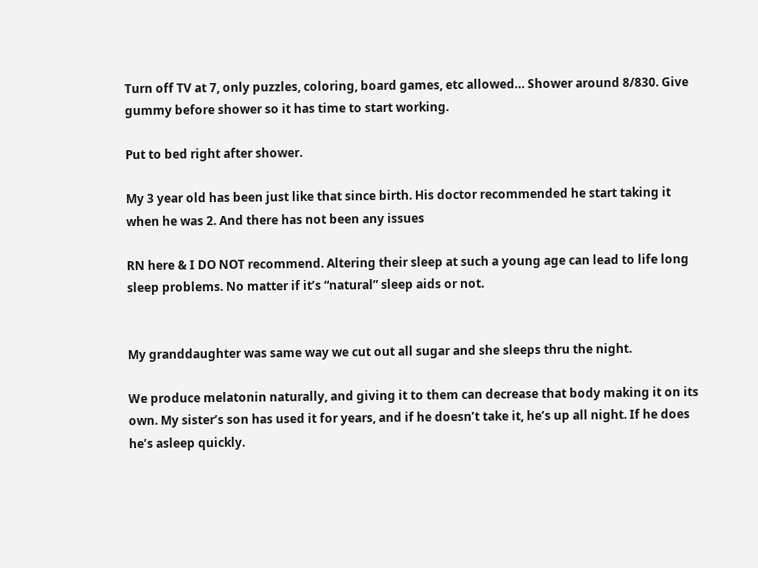Turn off TV at 7, only puzzles, coloring, board games, etc allowed… Shower around 8/830. Give gummy before shower so it has time to start working.

Put to bed right after shower.

My 3 year old has been just like that since birth. His doctor recommended he start taking it when he was 2. And there has not been any issues

RN here & I DO NOT recommend. Altering their sleep at such a young age can lead to life long sleep problems. No matter if it’s “natural” sleep aids or not.


My granddaughter was same way we cut out all sugar and she sleeps thru the night.

We produce melatonin naturally, and giving it to them can decrease that body making it on its own. My sister’s son has used it for years, and if he doesn’t take it, he’s up all night. If he does he’s asleep quickly.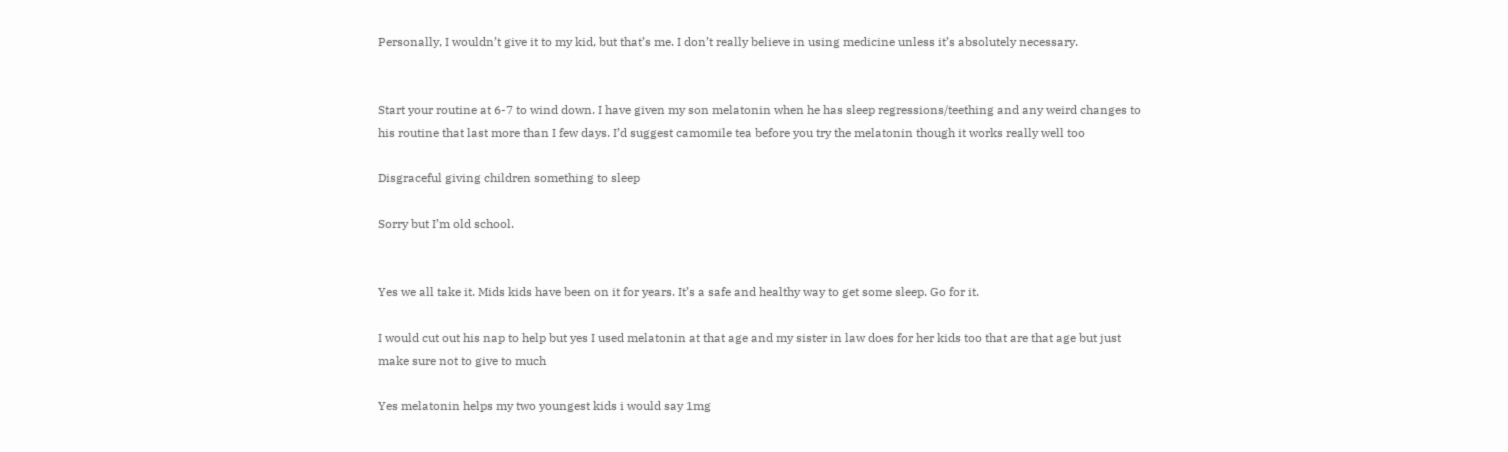Personally, I wouldn’t give it to my kid, but that’s me. I don’t really believe in using medicine unless it’s absolutely necessary.


Start your routine at 6-7 to wind down. I have given my son melatonin when he has sleep regressions/teething and any weird changes to his routine that last more than I few days. I’d suggest camomile tea before you try the melatonin though it works really well too

Disgraceful giving children something to sleep

Sorry but I’m old school.


Yes we all take it. Mids kids have been on it for years. It’s a safe and healthy way to get some sleep. Go for it.

I would cut out his nap to help but yes I used melatonin at that age and my sister in law does for her kids too that are that age but just make sure not to give to much

Yes melatonin helps my two youngest kids i would say 1mg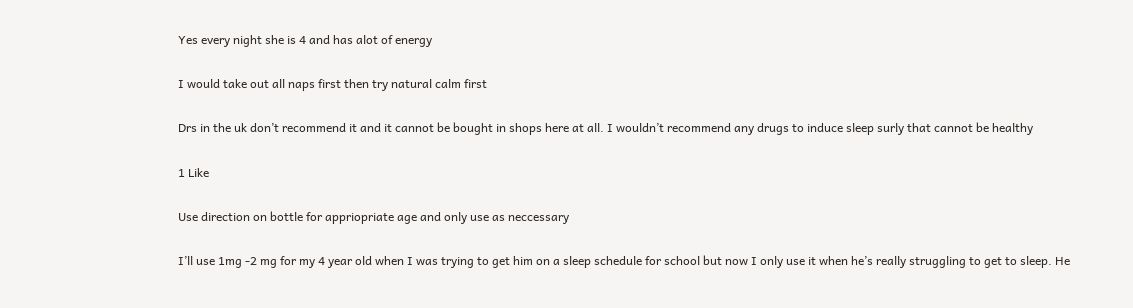Yes every night she is 4 and has alot of energy

I would take out all naps first then try natural calm first

Drs in the uk don’t recommend it and it cannot be bought in shops here at all. I wouldn’t recommend any drugs to induce sleep surly that cannot be healthy

1 Like

Use direction on bottle for appriopriate age and only use as neccessary

I’ll use 1mg -2 mg for my 4 year old when I was trying to get him on a sleep schedule for school but now I only use it when he’s really struggling to get to sleep. He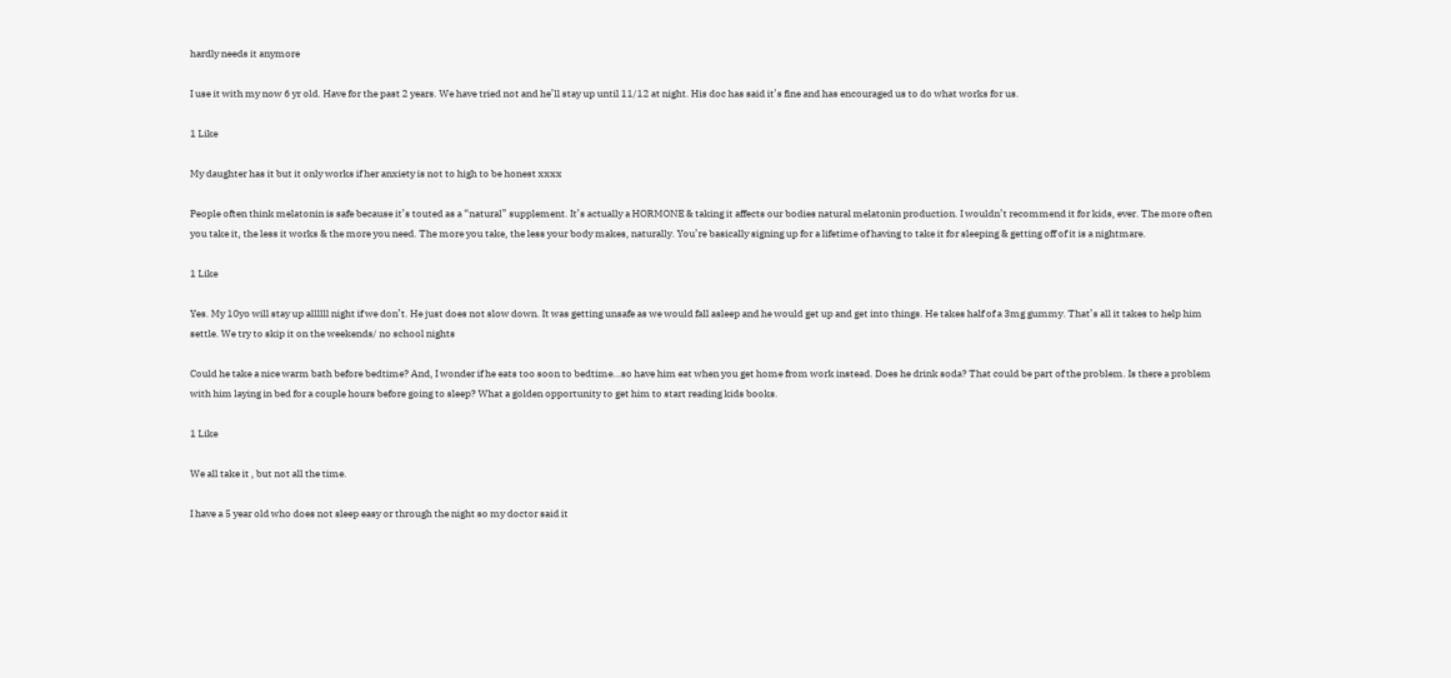hardly needs it anymore

I use it with my now 6 yr old. Have for the past 2 years. We have tried not and he’ll stay up until 11/12 at night. His doc has said it’s fine and has encouraged us to do what works for us.

1 Like

My daughter has it but it only works if her anxiety is not to high to be honest xxxx

People often think melatonin is safe because it’s touted as a “natural” supplement. It’s actually a HORMONE & taking it affects our bodies natural melatonin production. I wouldn’t recommend it for kids, ever. The more often you take it, the less it works & the more you need. The more you take, the less your body makes, naturally. You’re basically signing up for a lifetime of having to take it for sleeping & getting off of it is a nightmare.

1 Like

Yes. My 10yo will stay up allllll night if we don’t. He just does not slow down. It was getting unsafe as we would fall asleep and he would get up and get into things. He takes half of a 3mg gummy. That’s all it takes to help him settle. We try to skip it on the weekends/ no school nights

Could he take a nice warm bath before bedtime? And, I wonder if he eats too soon to bedtime…so have him eat when you get home from work instead. Does he drink soda? That could be part of the problem. Is there a problem with him laying in bed for a couple hours before going to sleep? What a golden opportunity to get him to start reading kids books.

1 Like

We all take it , but not all the time.

I have a 5 year old who does not sleep easy or through the night so my doctor said it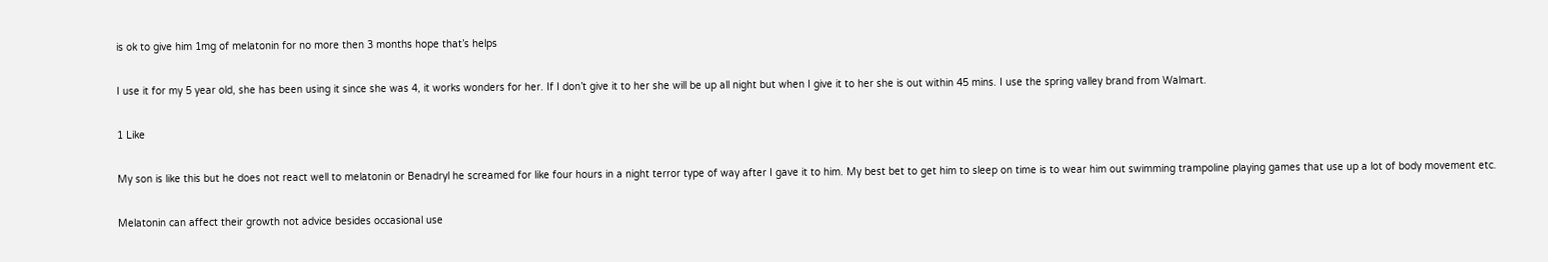is ok to give him 1mg of melatonin for no more then 3 months hope that’s helps

I use it for my 5 year old, she has been using it since she was 4, it works wonders for her. If I don’t give it to her she will be up all night but when I give it to her she is out within 45 mins. I use the spring valley brand from Walmart.

1 Like

My son is like this but he does not react well to melatonin or Benadryl he screamed for like four hours in a night terror type of way after I gave it to him. My best bet to get him to sleep on time is to wear him out swimming trampoline playing games that use up a lot of body movement etc.

Melatonin can affect their growth not advice besides occasional use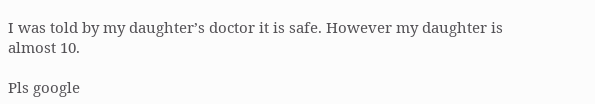I was told by my daughter’s doctor it is safe. However my daughter is almost 10.

Pls google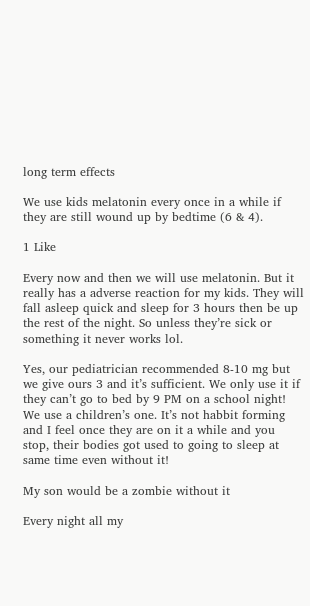long term effects

We use kids melatonin every once in a while if they are still wound up by bedtime (6 & 4).

1 Like

Every now and then we will use melatonin. But it really has a adverse reaction for my kids. They will fall asleep quick and sleep for 3 hours then be up the rest of the night. So unless they’re sick or something it never works lol.

Yes, our pediatrician recommended 8-10 mg but we give ours 3 and it’s sufficient. We only use it if they can’t go to bed by 9 PM on a school night! We use a children’s one. It’s not habbit forming and I feel once they are on it a while and you stop, their bodies got used to going to sleep at same time even without it!

My son would be a zombie without it

Every night all my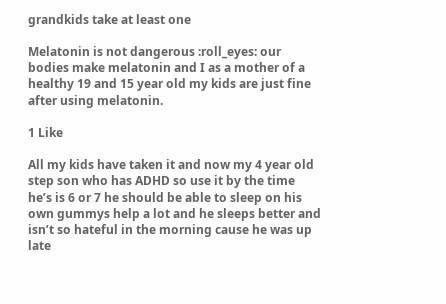grandkids take at least one

Melatonin is not dangerous :roll_eyes: our bodies make melatonin and I as a mother of a healthy 19 and 15 year old my kids are just fine after using melatonin.

1 Like

All my kids have taken it and now my 4 year old step son who has ADHD so use it by the time he’s is 6 or 7 he should be able to sleep on his own gummys help a lot and he sleeps better and isn’t so hateful in the morning cause he was up late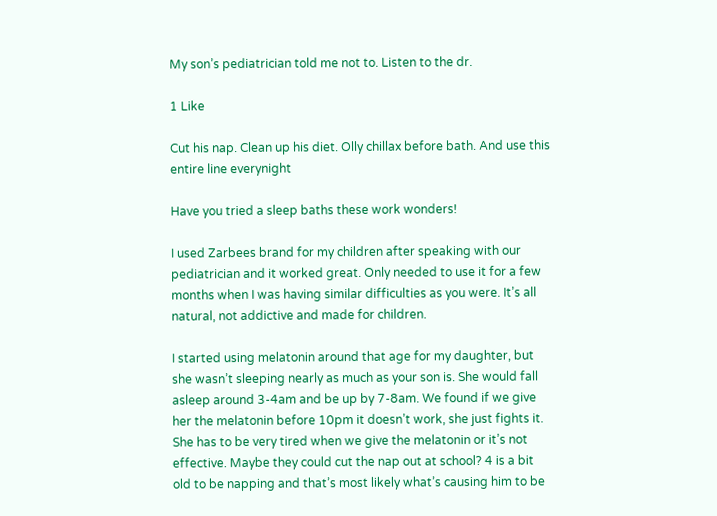My son’s pediatrician told me not to. Listen to the dr.

1 Like

Cut his nap. Clean up his diet. Olly chillax before bath. And use this entire line everynight

Have you tried a sleep baths these work wonders!

I used Zarbees brand for my children after speaking with our pediatrician and it worked great. Only needed to use it for a few months when I was having similar difficulties as you were. It’s all natural, not addictive and made for children.

I started using melatonin around that age for my daughter, but she wasn’t sleeping nearly as much as your son is. She would fall asleep around 3-4am and be up by 7-8am. We found if we give her the melatonin before 10pm it doesn’t work, she just fights it. She has to be very tired when we give the melatonin or it’s not effective. Maybe they could cut the nap out at school? 4 is a bit old to be napping and that’s most likely what’s causing him to be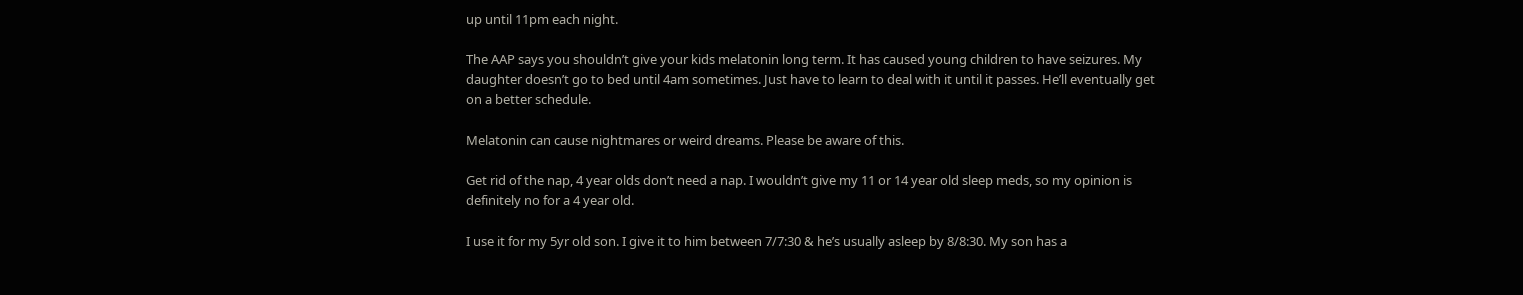up until 11pm each night.

The AAP says you shouldn’t give your kids melatonin long term. It has caused young children to have seizures. My daughter doesn’t go to bed until 4am sometimes. Just have to learn to deal with it until it passes. He’ll eventually get on a better schedule.

Melatonin can cause nightmares or weird dreams. Please be aware of this.

Get rid of the nap, 4 year olds don’t need a nap. I wouldn’t give my 11 or 14 year old sleep meds, so my opinion is definitely no for a 4 year old.

I use it for my 5yr old son. I give it to him between 7/7:30 & he’s usually asleep by 8/8:30. My son has a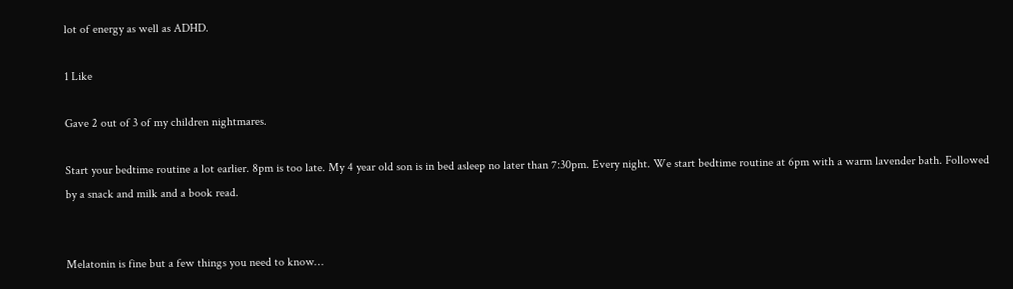lot of energy as well as ADHD.

1 Like

Gave 2 out of 3 of my children nightmares.

Start your bedtime routine a lot earlier. 8pm is too late. My 4 year old son is in bed asleep no later than 7:30pm. Every night. We start bedtime routine at 6pm with a warm lavender bath. Followed by a snack and milk and a book read.


Melatonin is fine but a few things you need to know…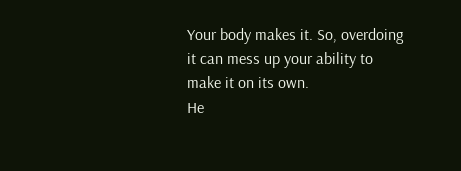Your body makes it. So, overdoing it can mess up your ability to make it on its own.
He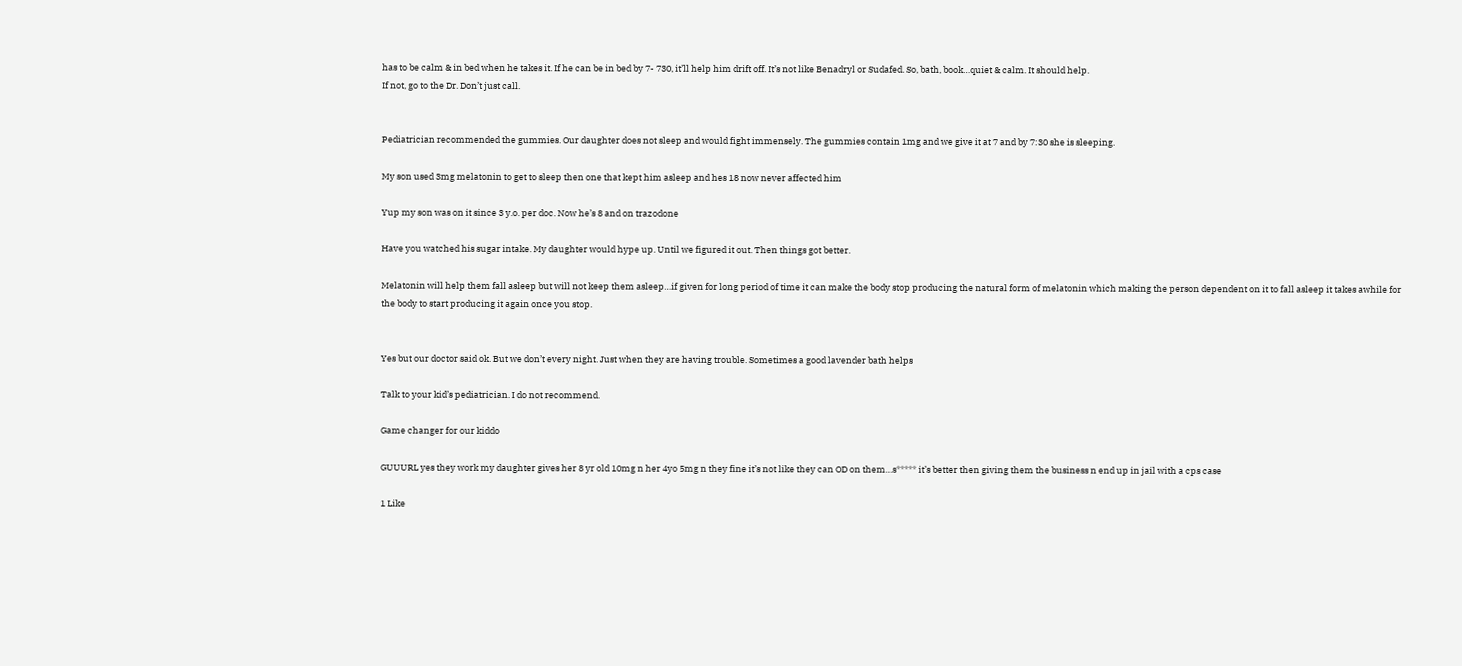has to be calm & in bed when he takes it. If he can be in bed by 7- 730, it’ll help him drift off. It’s not like Benadryl or Sudafed. So, bath, book…quiet & calm. It should help.
If not, go to the Dr. Don’t just call.


Pediatrician recommended the gummies. Our daughter does not sleep and would fight immensely. The gummies contain 1mg and we give it at 7 and by 7:30 she is sleeping.

My son used 3mg melatonin to get to sleep then one that kept him asleep and hes 18 now never affected him

Yup my son was on it since 3 y.o. per doc. Now he’s 8 and on trazodone

Have you watched his sugar intake. My daughter would hype up. Until we figured it out. Then things got better.

Melatonin will help them fall asleep but will not keep them asleep…if given for long period of time it can make the body stop producing the natural form of melatonin which making the person dependent on it to fall asleep it takes awhile for the body to start producing it again once you stop.


Yes but our doctor said ok. But we don’t every night. Just when they are having trouble. Sometimes a good lavender bath helps

Talk to your kid’s pediatrician. I do not recommend.

Game changer for our kiddo

GUUURL yes they work my daughter gives her 8 yr old 10mg n her 4yo 5mg n they fine it’s not like they can OD on them…s***** it’s better then giving them the business n end up in jail with a cps case

1 Like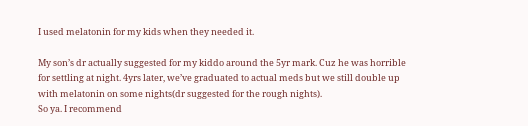I used melatonin for my kids when they needed it.

My son’s dr actually suggested for my kiddo around the 5yr mark. Cuz he was horrible for settling at night. 4yrs later, we’ve graduated to actual meds but we still double up with melatonin on some nights(dr suggested for the rough nights).
So ya. I recommend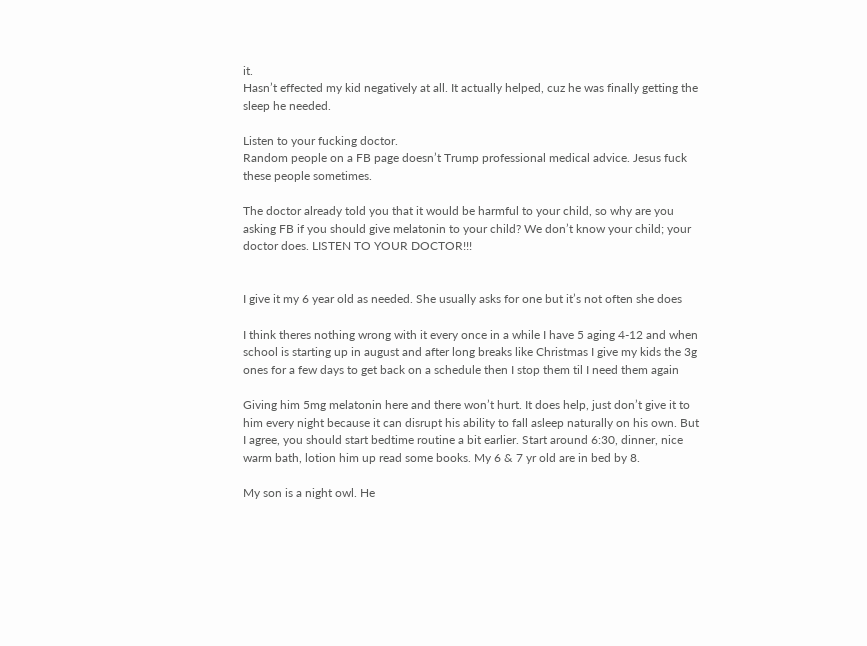it.
Hasn’t effected my kid negatively at all. It actually helped, cuz he was finally getting the sleep he needed.

Listen to your fucking doctor.
Random people on a FB page doesn’t Trump professional medical advice. Jesus fuck these people sometimes.

The doctor already told you that it would be harmful to your child, so why are you asking FB if you should give melatonin to your child? We don’t know your child; your doctor does. LISTEN TO YOUR DOCTOR!!!


I give it my 6 year old as needed. She usually asks for one but it’s not often she does

I think theres nothing wrong with it every once in a while I have 5 aging 4-12 and when school is starting up in august and after long breaks like Christmas I give my kids the 3g ones for a few days to get back on a schedule then I stop them til I need them again

Giving him 5mg melatonin here and there won’t hurt. It does help, just don’t give it to him every night because it can disrupt his ability to fall asleep naturally on his own. But I agree, you should start bedtime routine a bit earlier. Start around 6:30, dinner, nice warm bath, lotion him up read some books. My 6 & 7 yr old are in bed by 8.

My son is a night owl. He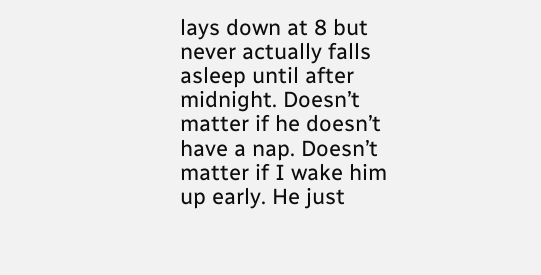lays down at 8 but never actually falls asleep until after midnight. Doesn’t matter if he doesn’t have a nap. Doesn’t matter if I wake him up early. He just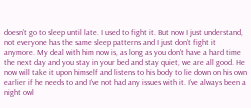doesn’t go to sleep until late. I used to fight it. But now I just understand, not everyone has the same sleep patterns and I just don’t fight it anymore. My deal with him now is, as long as you don’t have a hard time the next day and you stay in your bed and stay quiet, we are all good. He now will take it upon himself and listens to his body to lie down on his own earlier if he needs to and I’ve not had any issues with it. I’ve always been a night owl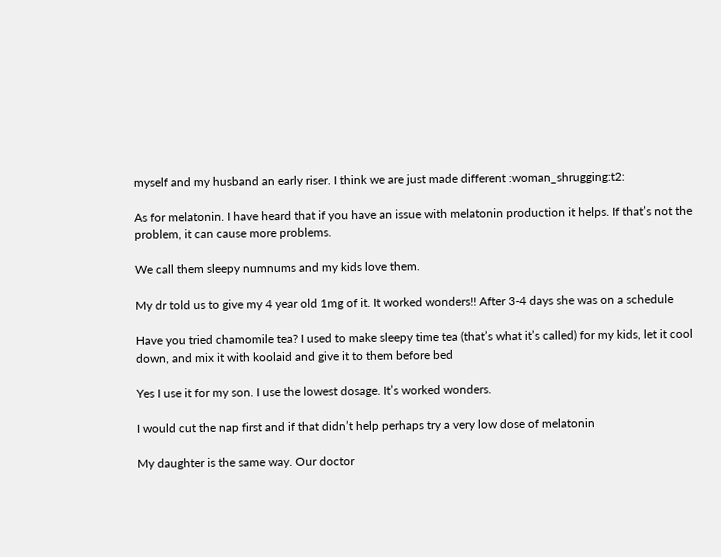myself and my husband an early riser. I think we are just made different :woman_shrugging:t2:

As for melatonin. I have heard that if you have an issue with melatonin production it helps. If that’s not the problem, it can cause more problems.

We call them sleepy numnums and my kids love them.

My dr told us to give my 4 year old 1mg of it. It worked wonders!! After 3-4 days she was on a schedule

Have you tried chamomile tea? I used to make sleepy time tea (that’s what it’s called) for my kids, let it cool down, and mix it with koolaid and give it to them before bed

Yes I use it for my son. I use the lowest dosage. It’s worked wonders.

I would cut the nap first and if that didn’t help perhaps try a very low dose of melatonin

My daughter is the same way. Our doctor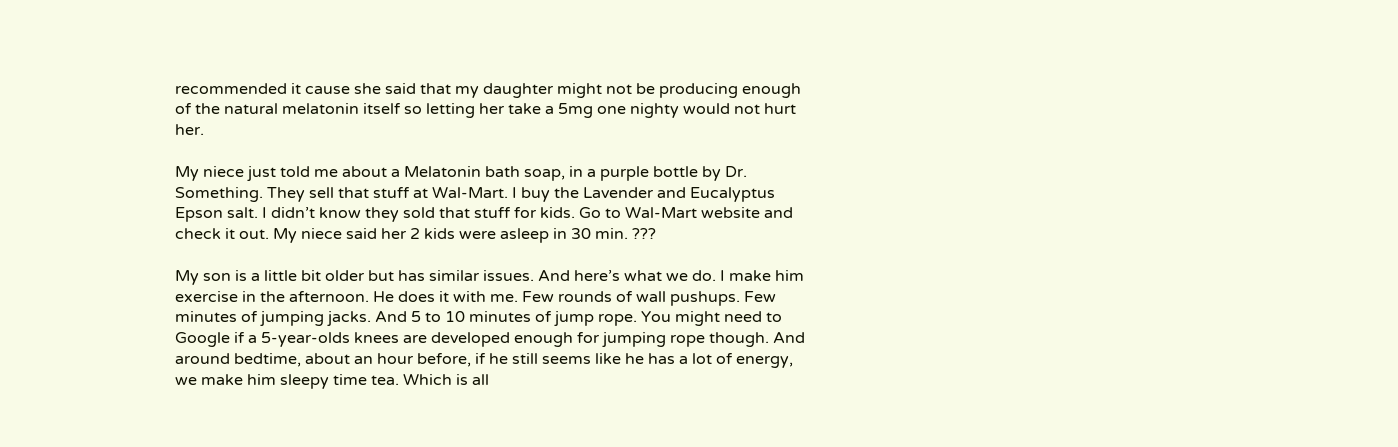recommended it cause she said that my daughter might not be producing enough of the natural melatonin itself so letting her take a 5mg one nighty would not hurt her.

My niece just told me about a Melatonin bath soap, in a purple bottle by Dr. Something. They sell that stuff at Wal-Mart. I buy the Lavender and Eucalyptus Epson salt. I didn’t know they sold that stuff for kids. Go to Wal-Mart website and check it out. My niece said her 2 kids were asleep in 30 min. ???

My son is a little bit older but has similar issues. And here’s what we do. I make him exercise in the afternoon. He does it with me. Few rounds of wall pushups. Few minutes of jumping jacks. And 5 to 10 minutes of jump rope. You might need to Google if a 5-year-olds knees are developed enough for jumping rope though. And around bedtime, about an hour before, if he still seems like he has a lot of energy, we make him sleepy time tea. Which is all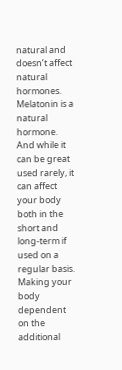natural and doesn’t affect natural hormones. Melatonin is a natural hormone. And while it can be great used rarely, it can affect your body both in the short and long-term if used on a regular basis. Making your body dependent on the additional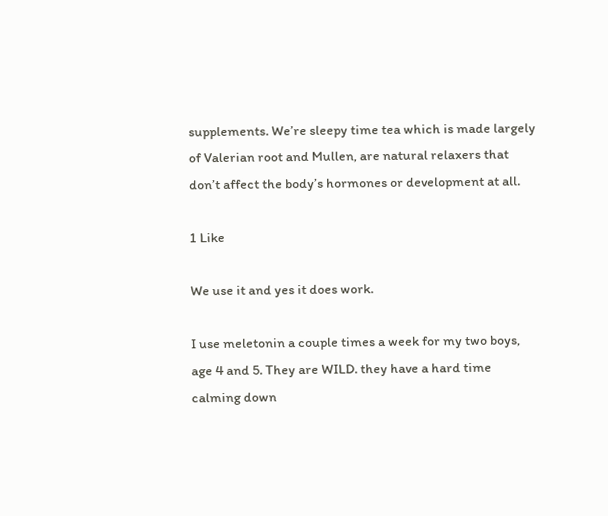supplements. We’re sleepy time tea which is made largely of Valerian root and Mullen, are natural relaxers that don’t affect the body’s hormones or development at all.

1 Like

We use it and yes it does work.

I use meletonin a couple times a week for my two boys, age 4 and 5. They are WILD. they have a hard time calming down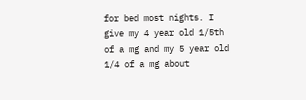for bed most nights. I give my 4 year old 1/5th of a mg and my 5 year old 1/4 of a mg about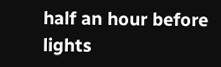half an hour before lights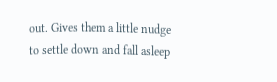out. Gives them a little nudge to settle down and fall asleep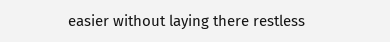easier without laying there restless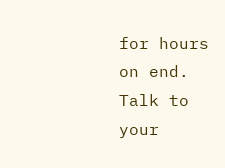for hours on end. Talk to your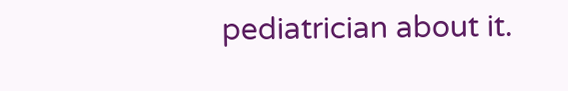pediatrician about it.